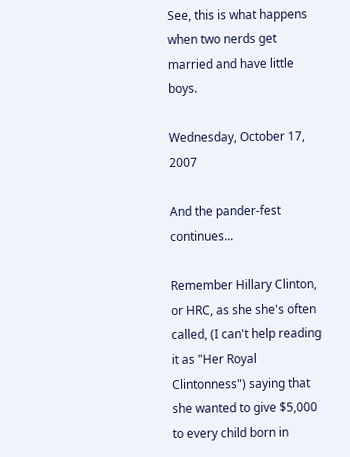See, this is what happens when two nerds get married and have little boys.

Wednesday, October 17, 2007

And the pander-fest continues...

Remember Hillary Clinton, or HRC, as she she's often called, (I can't help reading it as "Her Royal Clintonness") saying that she wanted to give $5,000 to every child born in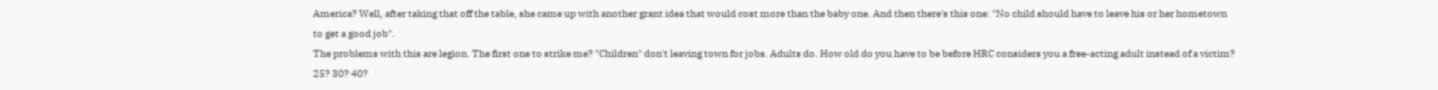America? Well, after taking that off the table, she came up with another grant idea that would cost more than the baby one. And then there's this one: "No child should have to leave his or her hometown to get a good job".
The problems with this are legion. The first one to strike me? "Children" don't leaving town for jobs. Adults do. How old do you have to be before HRC considers you a free-acting adult instead of a victim? 25? 30? 40?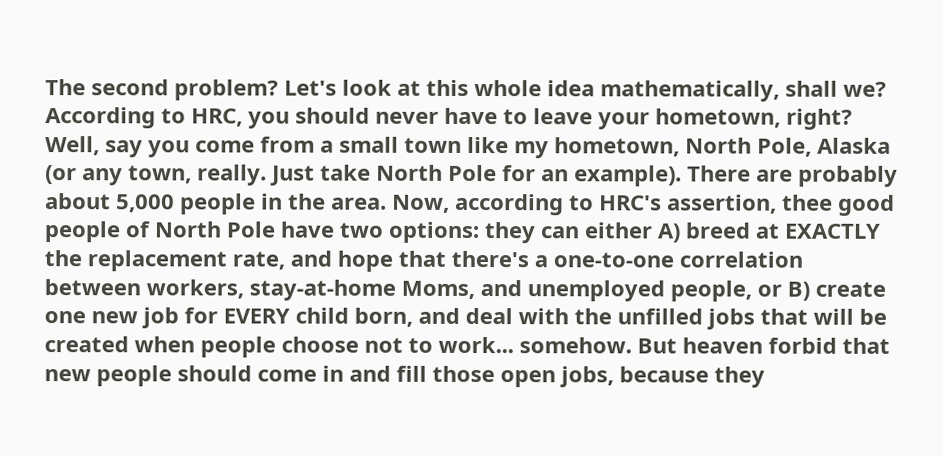The second problem? Let's look at this whole idea mathematically, shall we? According to HRC, you should never have to leave your hometown, right? Well, say you come from a small town like my hometown, North Pole, Alaska (or any town, really. Just take North Pole for an example). There are probably about 5,000 people in the area. Now, according to HRC's assertion, thee good people of North Pole have two options: they can either A) breed at EXACTLY the replacement rate, and hope that there's a one-to-one correlation between workers, stay-at-home Moms, and unemployed people, or B) create one new job for EVERY child born, and deal with the unfilled jobs that will be created when people choose not to work... somehow. But heaven forbid that new people should come in and fill those open jobs, because they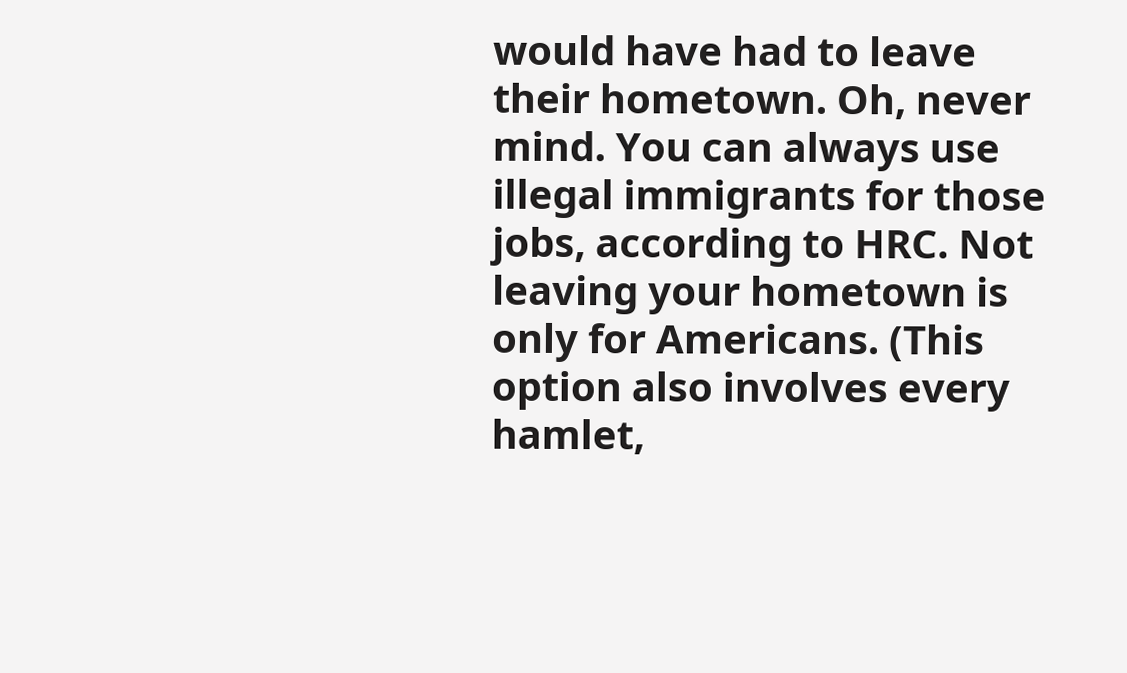would have had to leave their hometown. Oh, never mind. You can always use illegal immigrants for those jobs, according to HRC. Not leaving your hometown is only for Americans. (This option also involves every hamlet,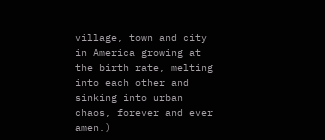village, town and city in America growing at the birth rate, melting into each other and sinking into urban chaos, forever and ever amen.)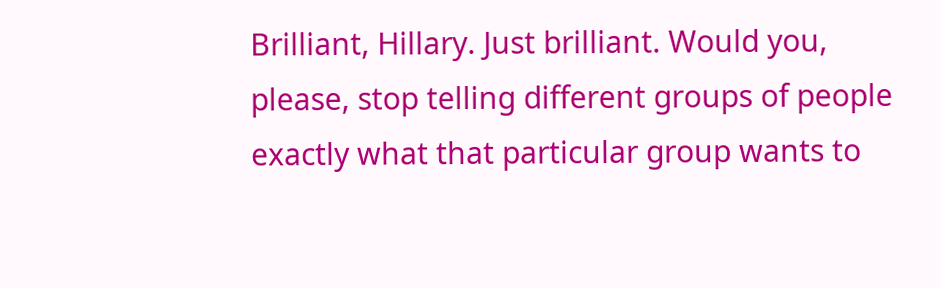Brilliant, Hillary. Just brilliant. Would you, please, stop telling different groups of people exactly what that particular group wants to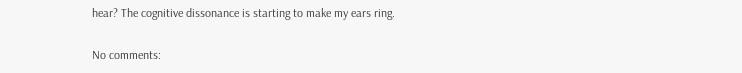hear? The cognitive dissonance is starting to make my ears ring.

No comments: